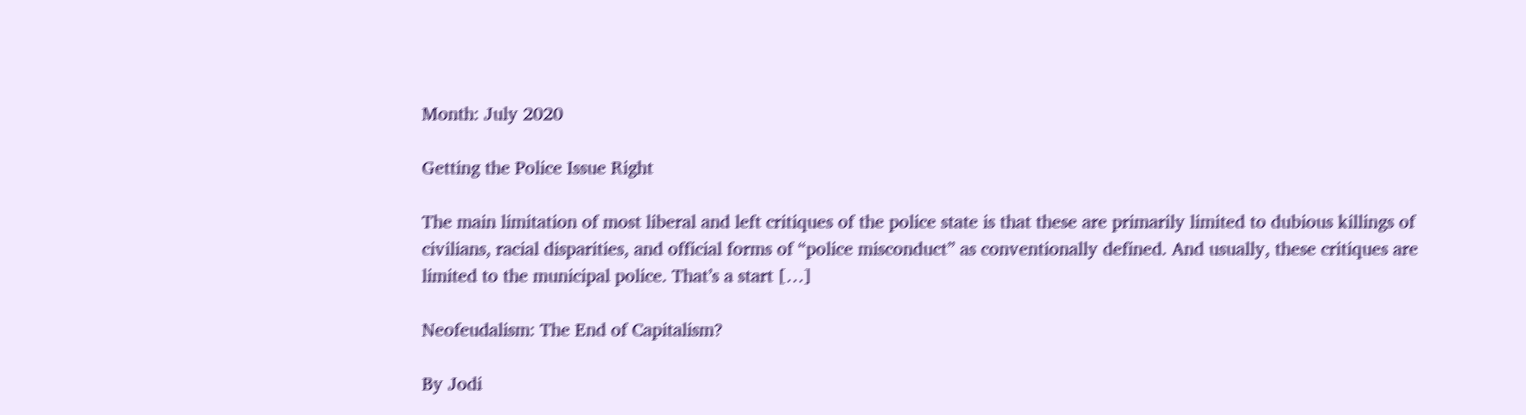Month: July 2020

Getting the Police Issue Right

The main limitation of most liberal and left critiques of the police state is that these are primarily limited to dubious killings of civilians, racial disparities, and official forms of “police misconduct” as conventionally defined. And usually, these critiques are limited to the municipal police. That’s a start […]

Neofeudalism: The End of Capitalism?

By Jodi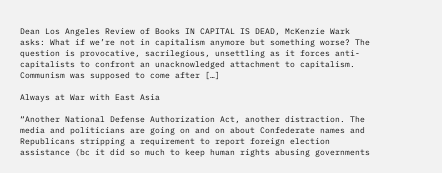Dean Los Angeles Review of Books IN CAPITAL IS DEAD, McKenzie Wark asks: What if we’re not in capitalism anymore but something worse? The question is provocative, sacrilegious, unsettling as it forces anti-capitalists to confront an unacknowledged attachment to capitalism. Communism was supposed to come after […]

Always at War with East Asia

“Another National Defense Authorization Act, another distraction. The media and politicians are going on and on about Confederate names and Republicans stripping a requirement to report foreign election assistance (bc it did so much to keep human rights abusing governments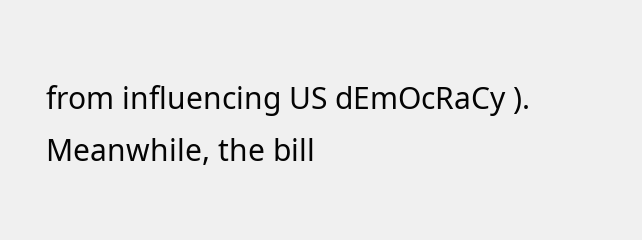from influencing US dEmOcRaCy ). Meanwhile, the bill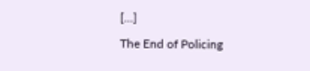[…]

The End of Policing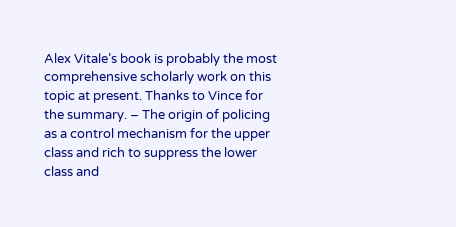Alex Vitale’s book is probably the most comprehensive scholarly work on this topic at present. Thanks to Vince for the summary. – The origin of policing as a control mechanism for the upper class and rich to suppress the lower class and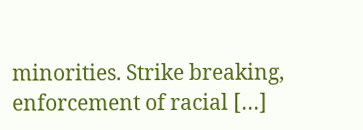minorities. Strike breaking, enforcement of racial […]